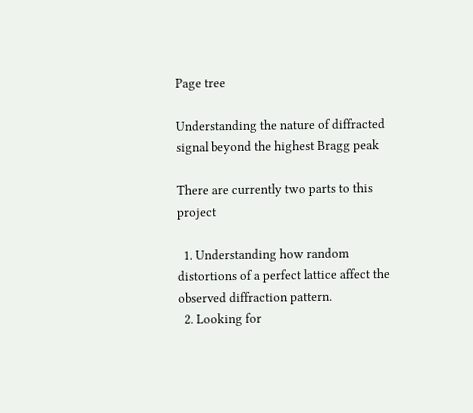Page tree

Understanding the nature of diffracted signal beyond the highest Bragg peak

There are currently two parts to this project

  1. Understanding how random distortions of a perfect lattice affect the observed diffraction pattern.
  2. Looking for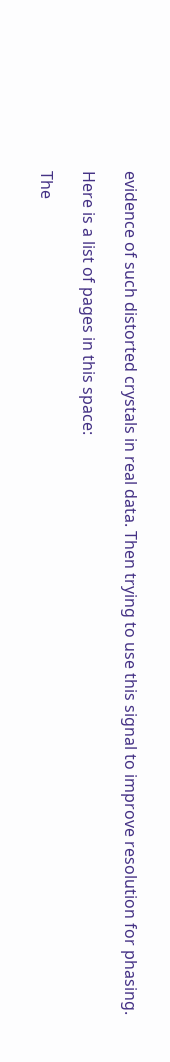evidence of such distorted crystals in real data. Then trying to use this signal to improve resolution for phasing.

Here is a list of pages in this space:

The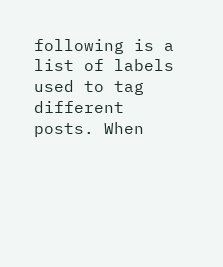following is a list of labels used to tag different posts. When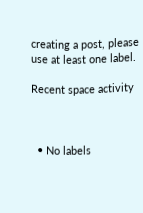creating a post, please use at least one label.

Recent space activity



  • No labels